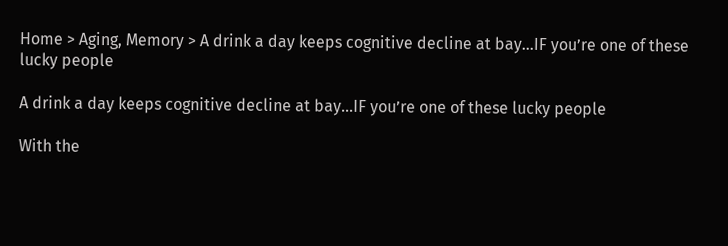Home > Aging, Memory > A drink a day keeps cognitive decline at bay…IF you’re one of these lucky people

A drink a day keeps cognitive decline at bay…IF you’re one of these lucky people

With the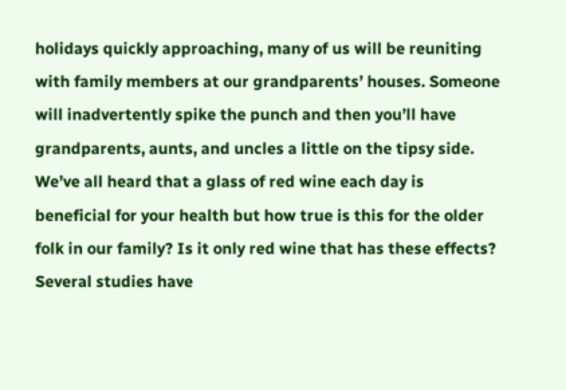holidays quickly approaching, many of us will be reuniting with family members at our grandparents’ houses. Someone will inadvertently spike the punch and then you’ll have grandparents, aunts, and uncles a little on the tipsy side. We’ve all heard that a glass of red wine each day is beneficial for your health but how true is this for the older folk in our family? Is it only red wine that has these effects? Several studies have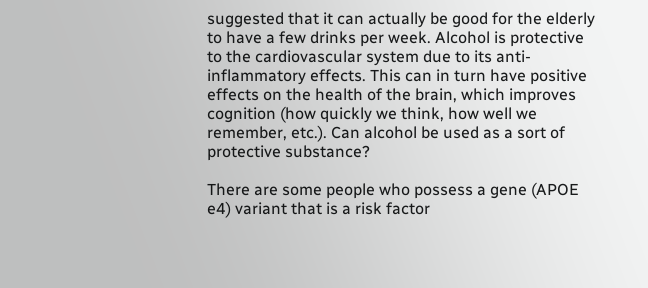suggested that it can actually be good for the elderly to have a few drinks per week. Alcohol is protective to the cardiovascular system due to its anti-inflammatory effects. This can in turn have positive effects on the health of the brain, which improves cognition (how quickly we think, how well we remember, etc.). Can alcohol be used as a sort of protective substance?

There are some people who possess a gene (APOE e4) variant that is a risk factor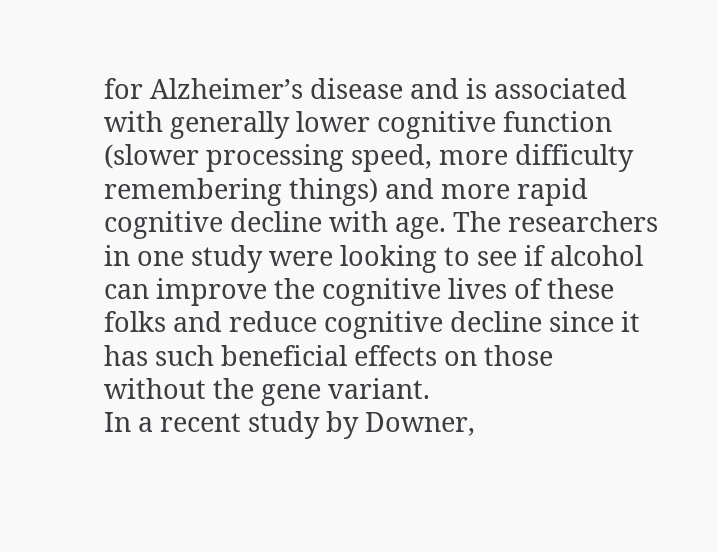for Alzheimer’s disease and is associated with generally lower cognitive function (slower processing speed, more difficulty remembering things) and more rapid cognitive decline with age. The researchers in one study were looking to see if alcohol can improve the cognitive lives of these folks and reduce cognitive decline since it has such beneficial effects on those without the gene variant.
In a recent study by Downer,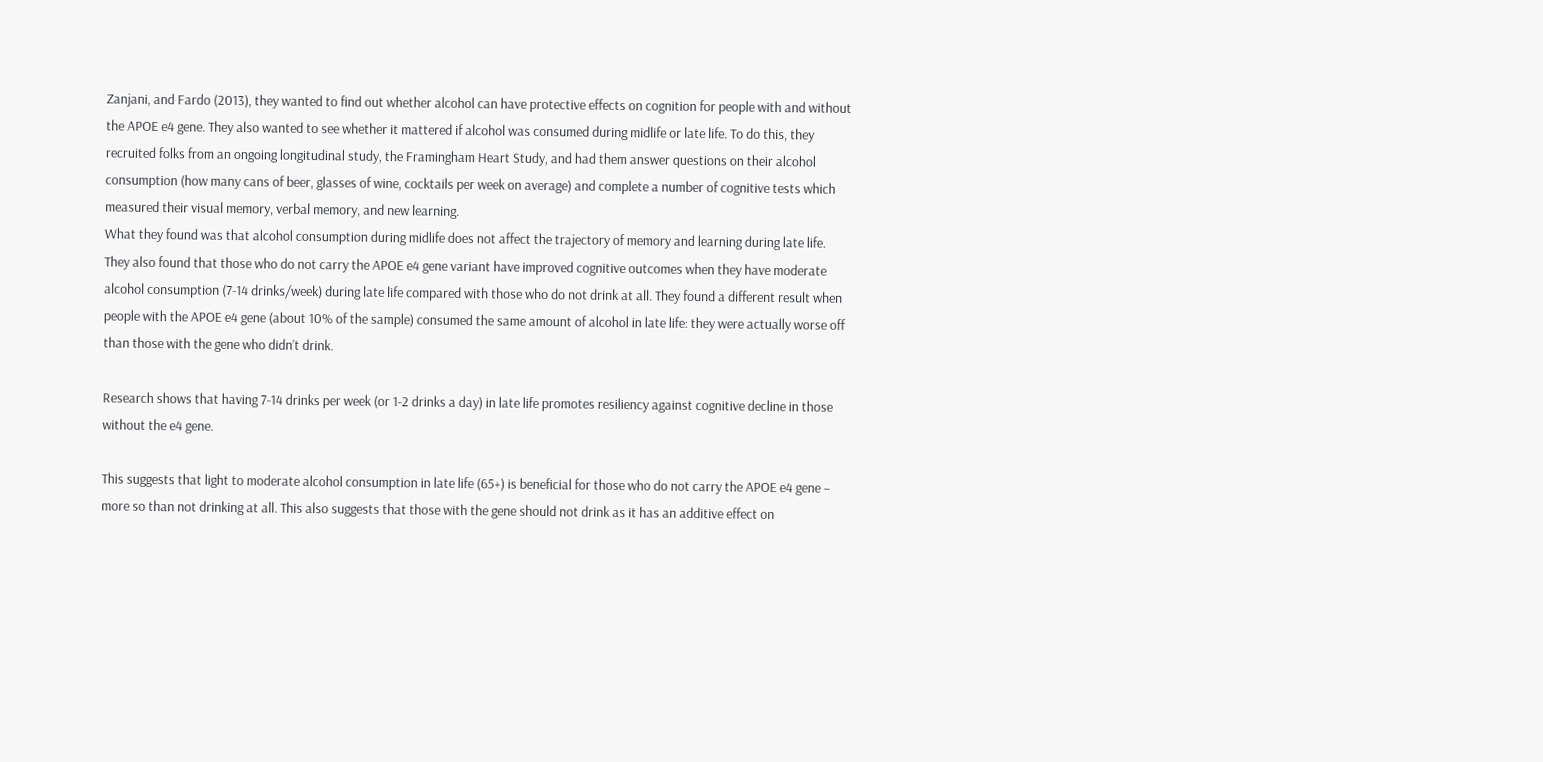Zanjani, and Fardo (2013), they wanted to find out whether alcohol can have protective effects on cognition for people with and without the APOE e4 gene. They also wanted to see whether it mattered if alcohol was consumed during midlife or late life. To do this, they recruited folks from an ongoing longitudinal study, the Framingham Heart Study, and had them answer questions on their alcohol consumption (how many cans of beer, glasses of wine, cocktails per week on average) and complete a number of cognitive tests which measured their visual memory, verbal memory, and new learning.
What they found was that alcohol consumption during midlife does not affect the trajectory of memory and learning during late life. They also found that those who do not carry the APOE e4 gene variant have improved cognitive outcomes when they have moderate alcohol consumption (7-14 drinks/week) during late life compared with those who do not drink at all. They found a different result when people with the APOE e4 gene (about 10% of the sample) consumed the same amount of alcohol in late life: they were actually worse off than those with the gene who didn’t drink.

Research shows that having 7-14 drinks per week (or 1-2 drinks a day) in late life promotes resiliency against cognitive decline in those without the e4 gene.

This suggests that light to moderate alcohol consumption in late life (65+) is beneficial for those who do not carry the APOE e4 gene – more so than not drinking at all. This also suggests that those with the gene should not drink as it has an additive effect on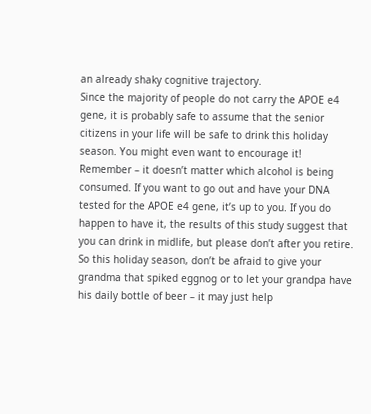an already shaky cognitive trajectory.
Since the majority of people do not carry the APOE e4 gene, it is probably safe to assume that the senior citizens in your life will be safe to drink this holiday season. You might even want to encourage it! Remember – it doesn’t matter which alcohol is being consumed. If you want to go out and have your DNA tested for the APOE e4 gene, it’s up to you. If you do happen to have it, the results of this study suggest that you can drink in midlife, but please don’t after you retire.
So this holiday season, don’t be afraid to give your grandma that spiked eggnog or to let your grandpa have his daily bottle of beer – it may just help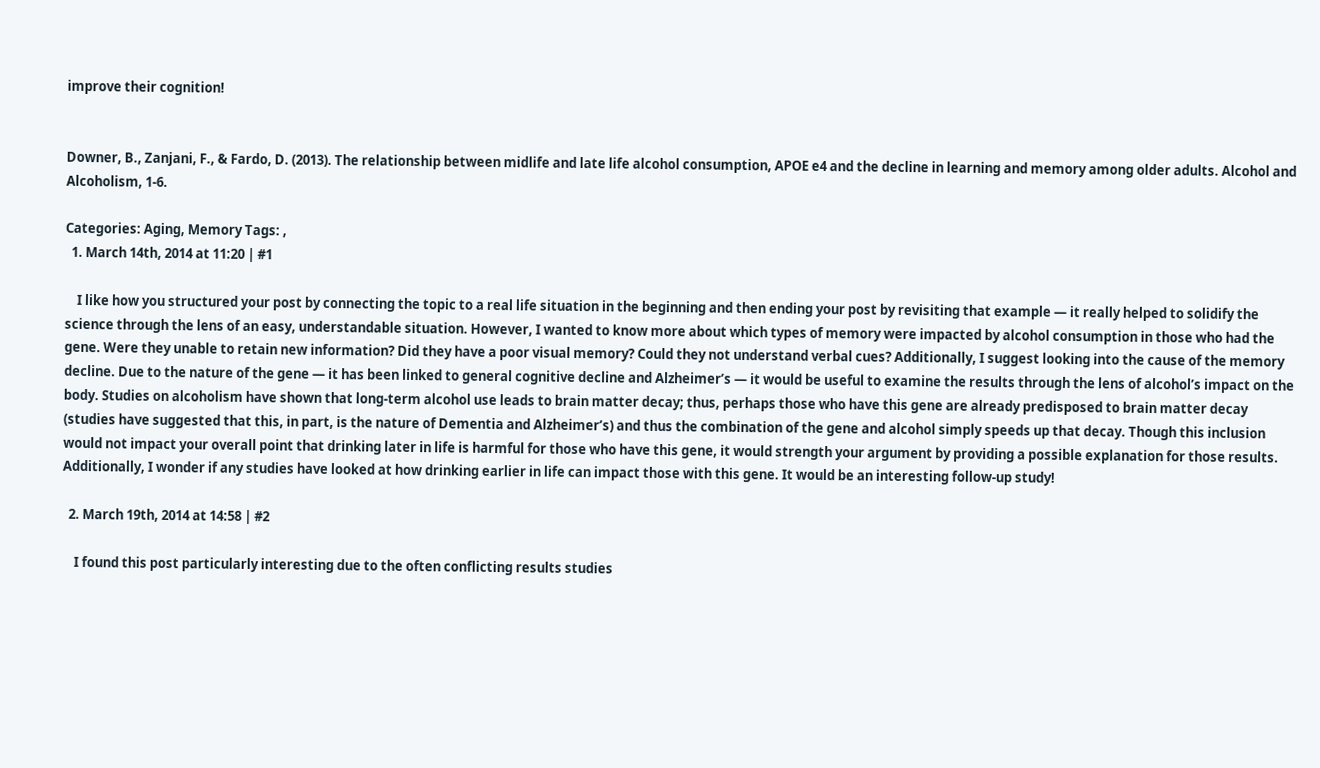improve their cognition!


Downer, B., Zanjani, F., & Fardo, D. (2013). The relationship between midlife and late life alcohol consumption, APOE e4 and the decline in learning and memory among older adults. Alcohol and Alcoholism, 1-6.

Categories: Aging, Memory Tags: ,
  1. March 14th, 2014 at 11:20 | #1

    I like how you structured your post by connecting the topic to a real life situation in the beginning and then ending your post by revisiting that example — it really helped to solidify the science through the lens of an easy, understandable situation. However, I wanted to know more about which types of memory were impacted by alcohol consumption in those who had the gene. Were they unable to retain new information? Did they have a poor visual memory? Could they not understand verbal cues? Additionally, I suggest looking into the cause of the memory decline. Due to the nature of the gene — it has been linked to general cognitive decline and Alzheimer’s — it would be useful to examine the results through the lens of alcohol’s impact on the body. Studies on alcoholism have shown that long-term alcohol use leads to brain matter decay; thus, perhaps those who have this gene are already predisposed to brain matter decay (studies have suggested that this, in part, is the nature of Dementia and Alzheimer’s) and thus the combination of the gene and alcohol simply speeds up that decay. Though this inclusion would not impact your overall point that drinking later in life is harmful for those who have this gene, it would strength your argument by providing a possible explanation for those results. Additionally, I wonder if any studies have looked at how drinking earlier in life can impact those with this gene. It would be an interesting follow-up study!

  2. March 19th, 2014 at 14:58 | #2

    I found this post particularly interesting due to the often conflicting results studies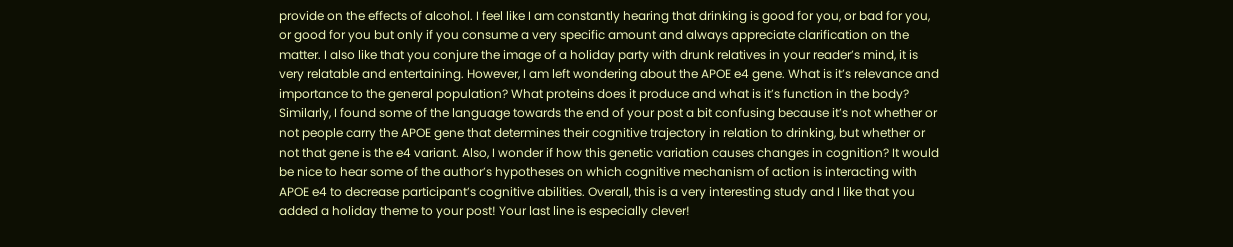provide on the effects of alcohol. I feel like I am constantly hearing that drinking is good for you, or bad for you, or good for you but only if you consume a very specific amount and always appreciate clarification on the matter. I also like that you conjure the image of a holiday party with drunk relatives in your reader’s mind, it is very relatable and entertaining. However, I am left wondering about the APOE e4 gene. What is it’s relevance and importance to the general population? What proteins does it produce and what is it’s function in the body? Similarly, I found some of the language towards the end of your post a bit confusing because it’s not whether or not people carry the APOE gene that determines their cognitive trajectory in relation to drinking, but whether or not that gene is the e4 variant. Also, I wonder if how this genetic variation causes changes in cognition? It would be nice to hear some of the author’s hypotheses on which cognitive mechanism of action is interacting with APOE e4 to decrease participant’s cognitive abilities. Overall, this is a very interesting study and I like that you added a holiday theme to your post! Your last line is especially clever!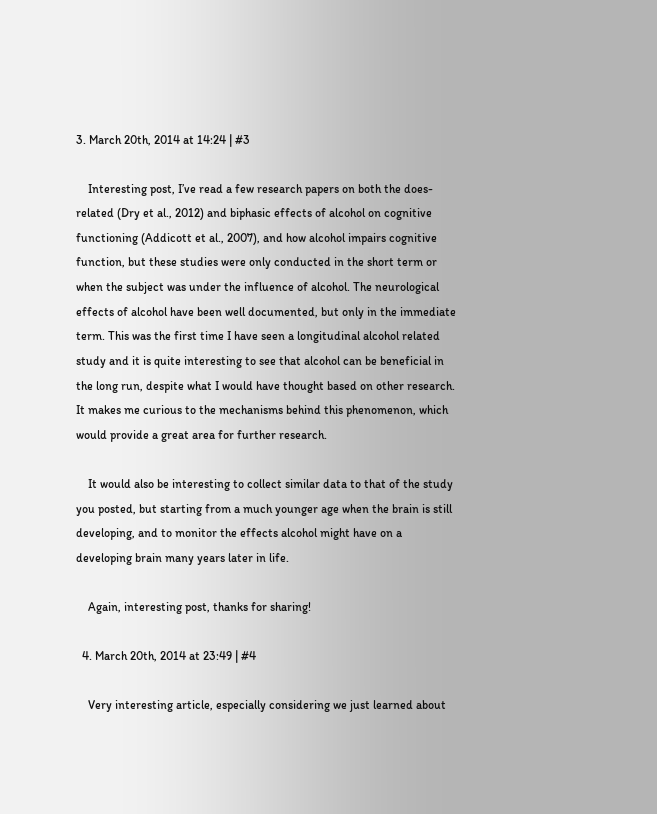3. March 20th, 2014 at 14:24 | #3

    Interesting post, I’ve read a few research papers on both the does-related (Dry et al., 2012) and biphasic effects of alcohol on cognitive functioning (Addicott et al., 2007), and how alcohol impairs cognitive function, but these studies were only conducted in the short term or when the subject was under the influence of alcohol. The neurological effects of alcohol have been well documented, but only in the immediate term. This was the first time I have seen a longitudinal alcohol related study and it is quite interesting to see that alcohol can be beneficial in the long run, despite what I would have thought based on other research. It makes me curious to the mechanisms behind this phenomenon, which would provide a great area for further research.

    It would also be interesting to collect similar data to that of the study you posted, but starting from a much younger age when the brain is still developing, and to monitor the effects alcohol might have on a developing brain many years later in life.

    Again, interesting post, thanks for sharing!

  4. March 20th, 2014 at 23:49 | #4

    Very interesting article, especially considering we just learned about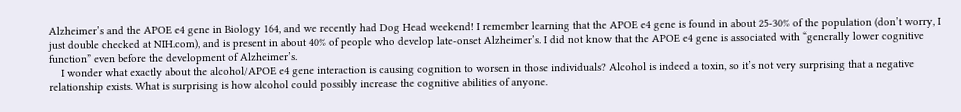Alzheimer’s and the APOE e4 gene in Biology 164, and we recently had Dog Head weekend! I remember learning that the APOE e4 gene is found in about 25-30% of the population (don’t worry, I just double checked at NIH.com), and is present in about 40% of people who develop late-onset Alzheimer’s. I did not know that the APOE e4 gene is associated with “generally lower cognitive function” even before the development of Alzheimer’s.
    I wonder what exactly about the alcohol/APOE e4 gene interaction is causing cognition to worsen in those individuals? Alcohol is indeed a toxin, so it’s not very surprising that a negative relationship exists. What is surprising is how alcohol could possibly increase the cognitive abilities of anyone.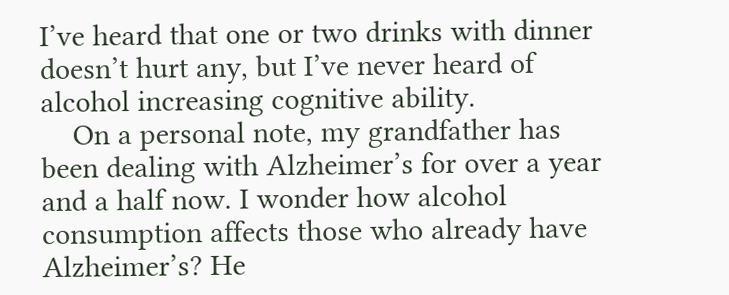I’ve heard that one or two drinks with dinner doesn’t hurt any, but I’ve never heard of alcohol increasing cognitive ability.
    On a personal note, my grandfather has been dealing with Alzheimer’s for over a year and a half now. I wonder how alcohol consumption affects those who already have Alzheimer’s? He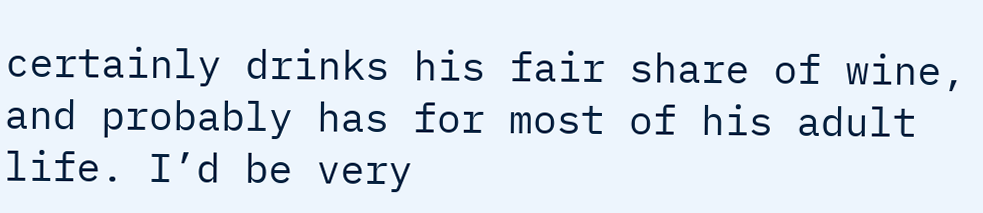certainly drinks his fair share of wine, and probably has for most of his adult life. I’d be very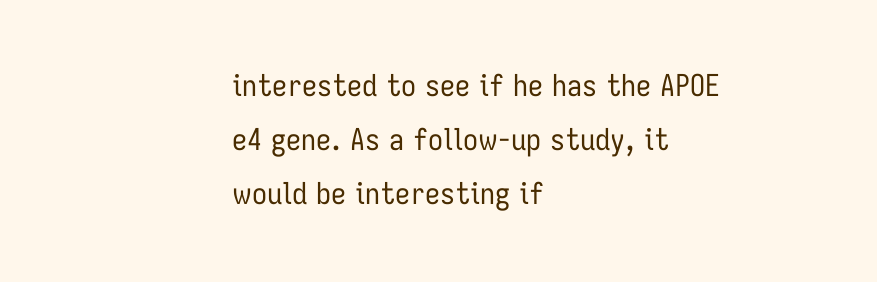interested to see if he has the APOE e4 gene. As a follow-up study, it would be interesting if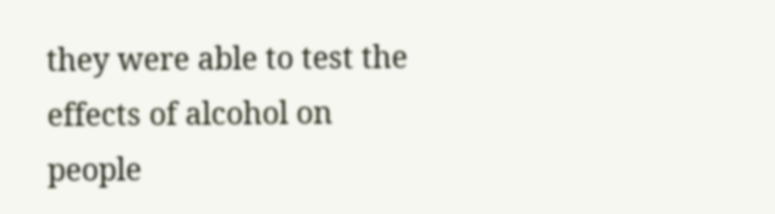they were able to test the effects of alcohol on people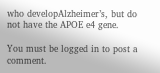who developAlzheimer’s, but do not have the APOE e4 gene.

You must be logged in to post a comment.